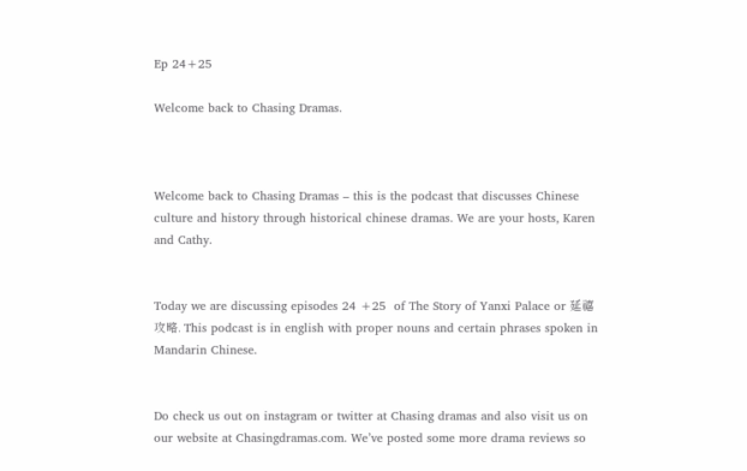Ep 24+25

Welcome back to Chasing Dramas.



Welcome back to Chasing Dramas – this is the podcast that discusses Chinese culture and history through historical chinese dramas. We are your hosts, Karen and Cathy.


Today we are discussing episodes 24 +25  of The Story of Yanxi Palace or 延禧攻略. This podcast is in english with proper nouns and certain phrases spoken in Mandarin Chinese.


Do check us out on instagram or twitter at Chasing dramas and also visit us on our website at Chasingdramas.com. We’ve posted some more drama reviews so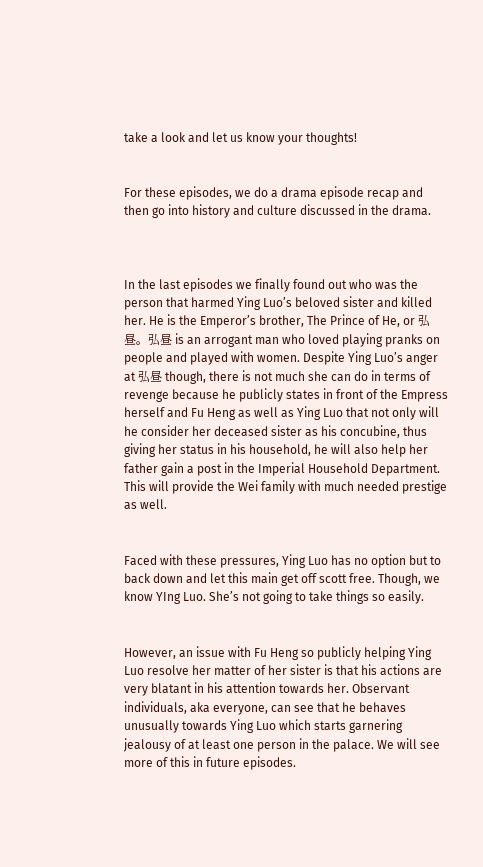take a look and let us know your thoughts!


For these episodes, we do a drama episode recap and then go into history and culture discussed in the drama.



In the last episodes we finally found out who was the person that harmed Ying Luo’s beloved sister and killed her. He is the Emperor’s brother, The Prince of He, or 弘昼。弘昼 is an arrogant man who loved playing pranks on people and played with women. Despite Ying Luo’s anger at 弘昼 though, there is not much she can do in terms of revenge because he publicly states in front of the Empress herself and Fu Heng as well as Ying Luo that not only will he consider her deceased sister as his concubine, thus giving her status in his household, he will also help her father gain a post in the Imperial Household Department. This will provide the Wei family with much needed prestige as well.


Faced with these pressures, Ying Luo has no option but to back down and let this main get off scott free. Though, we know YIng Luo. She’s not going to take things so easily.


However, an issue with Fu Heng so publicly helping Ying Luo resolve her matter of her sister is that his actions are very blatant in his attention towards her. Observant individuals, aka everyone, can see that he behaves unusually towards Ying Luo which starts garnering jealousy of at least one person in the palace. We will see more of this in future episodes.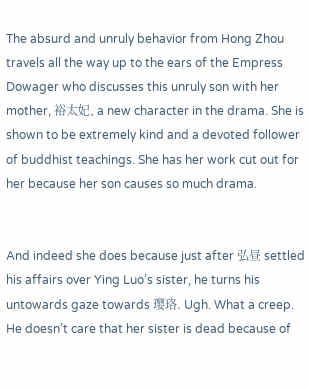The absurd and unruly behavior from Hong Zhou travels all the way up to the ears of the Empress Dowager who discusses this unruly son with her mother, 裕太妃, a new character in the drama. She is shown to be extremely kind and a devoted follower of buddhist teachings. She has her work cut out for her because her son causes so much drama.


And indeed she does because just after 弘昼 settled his affairs over Ying Luo’s sister, he turns his untowards gaze towards 璎珞. Ugh. What a creep. He doesn’t care that her sister is dead because of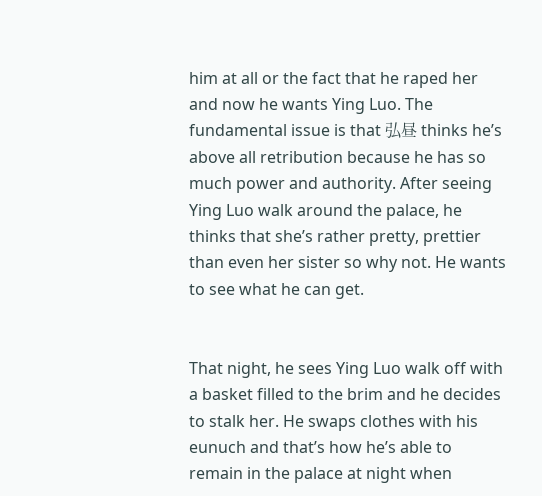him at all or the fact that he raped her and now he wants Ying Luo. The fundamental issue is that 弘昼 thinks he’s above all retribution because he has so much power and authority. After seeing Ying Luo walk around the palace, he thinks that she’s rather pretty, prettier than even her sister so why not. He wants to see what he can get.


That night, he sees Ying Luo walk off with a basket filled to the brim and he decides to stalk her. He swaps clothes with his eunuch and that’s how he’s able to remain in the palace at night when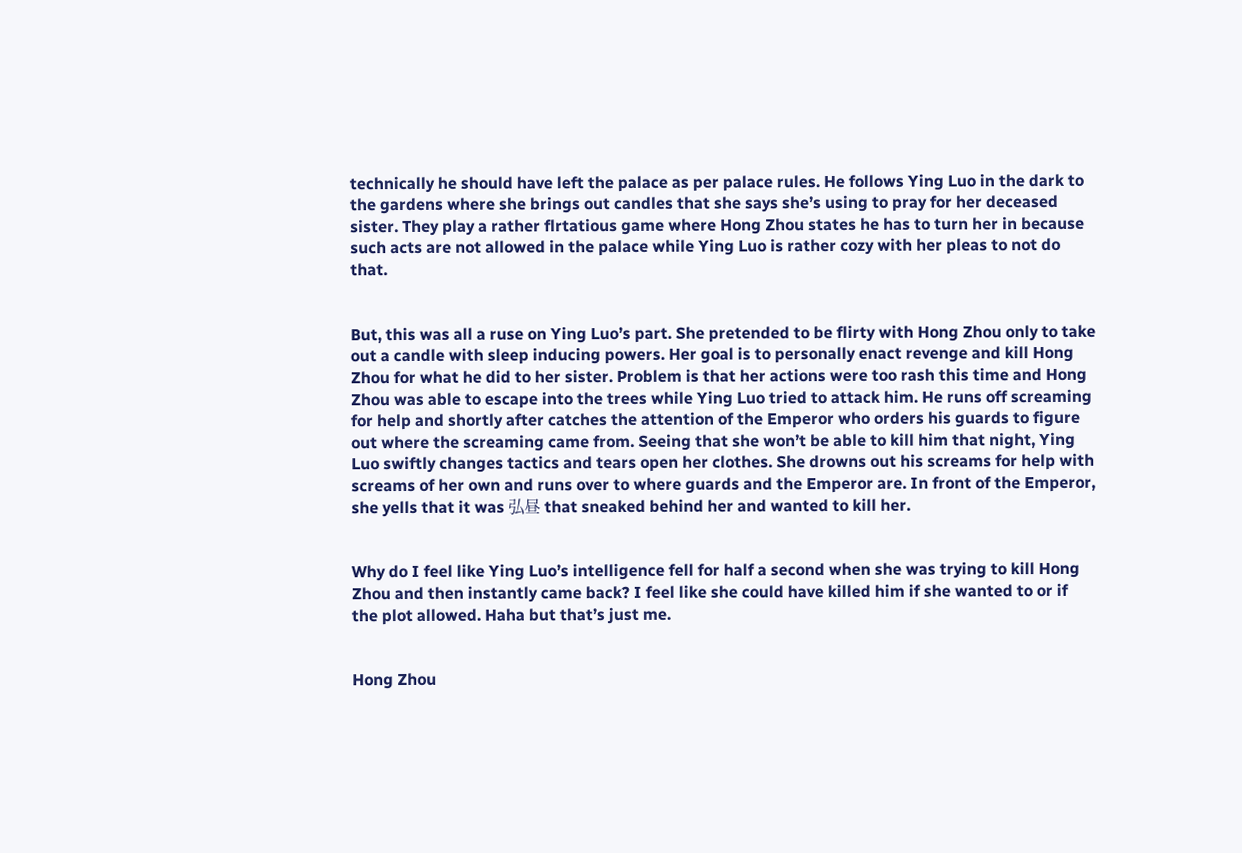technically he should have left the palace as per palace rules. He follows Ying Luo in the dark to the gardens where she brings out candles that she says she’s using to pray for her deceased sister. They play a rather flrtatious game where Hong Zhou states he has to turn her in because such acts are not allowed in the palace while Ying Luo is rather cozy with her pleas to not do that.


But, this was all a ruse on Ying Luo’s part. She pretended to be flirty with Hong Zhou only to take out a candle with sleep inducing powers. Her goal is to personally enact revenge and kill Hong Zhou for what he did to her sister. Problem is that her actions were too rash this time and Hong Zhou was able to escape into the trees while Ying Luo tried to attack him. He runs off screaming for help and shortly after catches the attention of the Emperor who orders his guards to figure out where the screaming came from. Seeing that she won’t be able to kill him that night, Ying Luo swiftly changes tactics and tears open her clothes. She drowns out his screams for help with screams of her own and runs over to where guards and the Emperor are. In front of the Emperor, she yells that it was 弘昼 that sneaked behind her and wanted to kill her.


Why do I feel like Ying Luo’s intelligence fell for half a second when she was trying to kill Hong Zhou and then instantly came back? I feel like she could have killed him if she wanted to or if the plot allowed. Haha but that’s just me.


Hong Zhou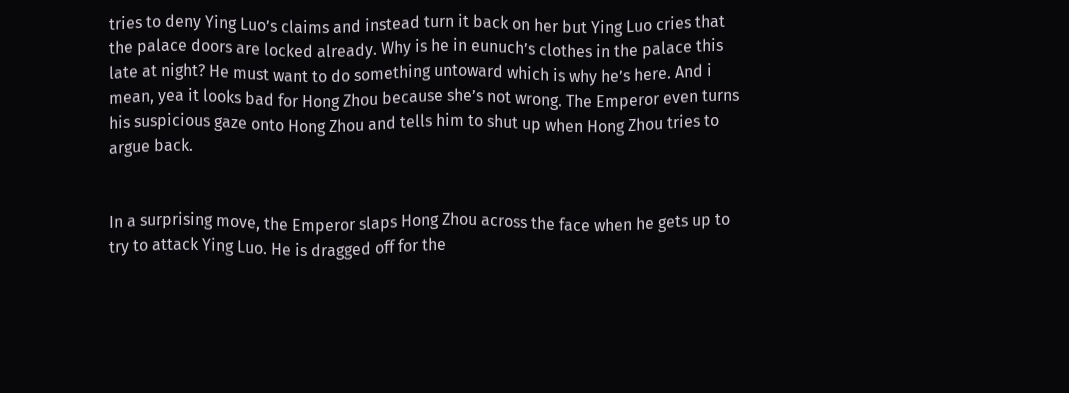tries to deny Ying Luo’s claims and instead turn it back on her but Ying Luo cries that the palace doors are locked already. Why is he in eunuch’s clothes in the palace this late at night? He must want to do something untoward which is why he’s here. And i mean, yea it looks bad for Hong Zhou because she’s not wrong. The Emperor even turns his suspicious gaze onto Hong Zhou and tells him to shut up when Hong Zhou tries to argue back.


In a surprising move, the Emperor slaps Hong Zhou across the face when he gets up to try to attack Ying Luo. He is dragged off for the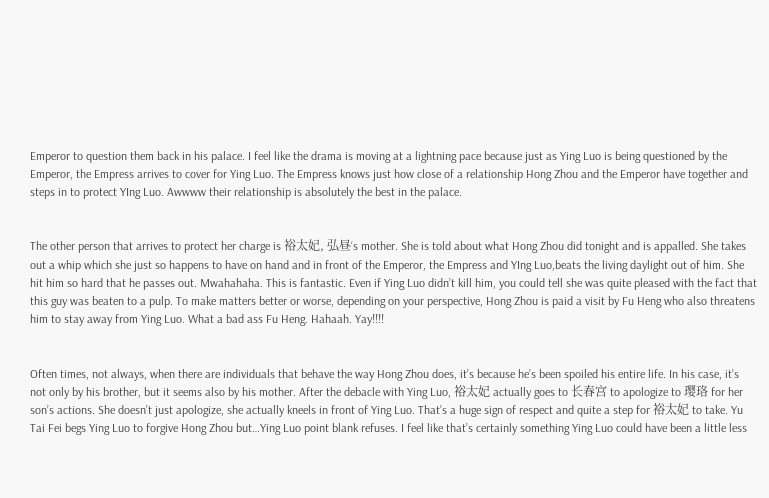Emperor to question them back in his palace. I feel like the drama is moving at a lightning pace because just as Ying Luo is being questioned by the Emperor, the Empress arrives to cover for Ying Luo. The Empress knows just how close of a relationship Hong Zhou and the Emperor have together and steps in to protect YIng Luo. Awwww their relationship is absolutely the best in the palace.


The other person that arrives to protect her charge is 裕太妃, 弘昼‘s mother. She is told about what Hong Zhou did tonight and is appalled. She takes out a whip which she just so happens to have on hand and in front of the Emperor, the Empress and YIng Luo,beats the living daylight out of him. She hit him so hard that he passes out. Mwahahaha. This is fantastic. Even if Ying Luo didn’t kill him, you could tell she was quite pleased with the fact that this guy was beaten to a pulp. To make matters better or worse, depending on your perspective, Hong Zhou is paid a visit by Fu Heng who also threatens him to stay away from Ying Luo. What a bad ass Fu Heng. Hahaah. Yay!!!!


Often times, not always, when there are individuals that behave the way Hong Zhou does, it’s because he’s been spoiled his entire life. In his case, it’s not only by his brother, but it seems also by his mother. After the debacle with Ying Luo, 裕太妃 actually goes to 长春宫 to apologize to 璎珞 for her son’s actions. She doesn’t just apologize, she actually kneels in front of Ying Luo. That’s a huge sign of respect and quite a step for 裕太妃 to take. Yu Tai Fei begs Ying Luo to forgive Hong Zhou but…Ying Luo point blank refuses. I feel like that’s certainly something Ying Luo could have been a little less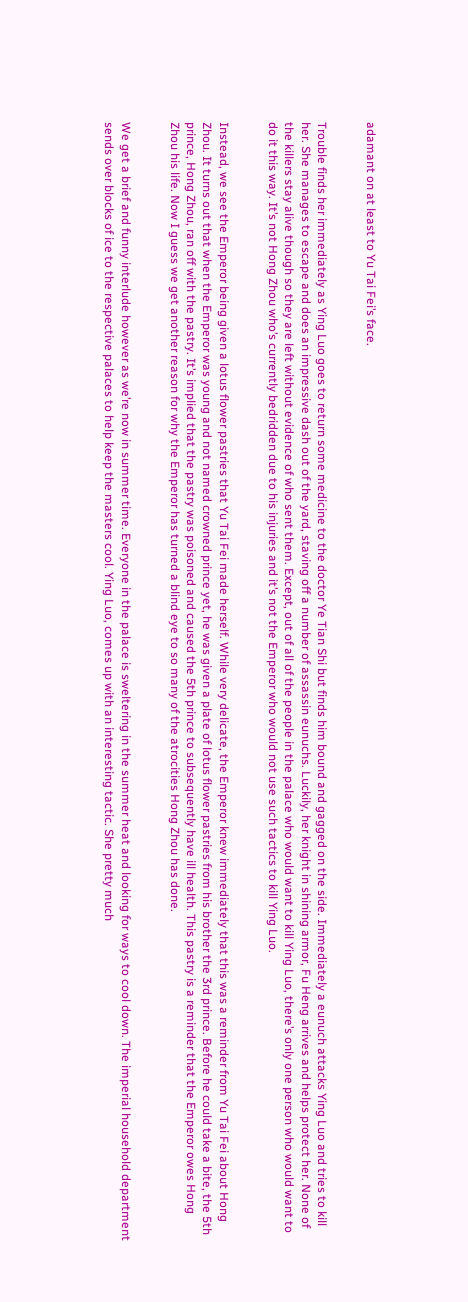adamant on at least to Yu Tai Fei’s face.


Trouble finds her immediately as Ying Luo goes to return some medicine to the doctor Ye Tian Shi but finds him bound and gagged on the side. Immediately a eunuch attacks Ying Luo and tries to kill her. She manages to escape and does an impressive dash out of the yard, staving off a number of assassin eunuchs. Luckily, her knight in shining armor, Fu Heng arrives and helps protect her. None of the killers stay alive though so they are left without evidence of who sent them. Except, out of all of the people in the palace who would want to kill Ying Luo, there’s only one person who would want to do it this way. It’s not Hong Zhou who’s currently bedridden due to his injuries and it’s not the Emperor who would not use such tactics to kill Ying Luo.


Instead, we see the Emperor being given a lotus flower pastries that Yu Tai Fei made herself. While very delicate, the Emperor knew immediately that this was a reminder from Yu Tai Fei about Hong Zhou. It turns out that when the Emperor was young and not named crowned prince yet, he was given a plate of lotus flower pastries from his brother the 3rd prince. Before he could take a bite, the 5th prince, Hong Zhou, ran off with the pastry. It’s implied that the pastry was poisoned and caused the 5th prince to subsequently have ill health. This pastry is a reminder that the Emperor owes Hong Zhou his life. Now I guess we get another reason for why the Emperor has turned a blind eye to so many of the atrocities Hong Zhou has done.


We get a brief and funny interlude however as we’re now in summer time. Everyone in the palace is sweltering in the summer heat and looking for ways to cool down. The imperial household department sends over blocks of ice to the respective palaces to help keep the masters cool. Ying Luo, comes up with an interesting tactic. She pretty much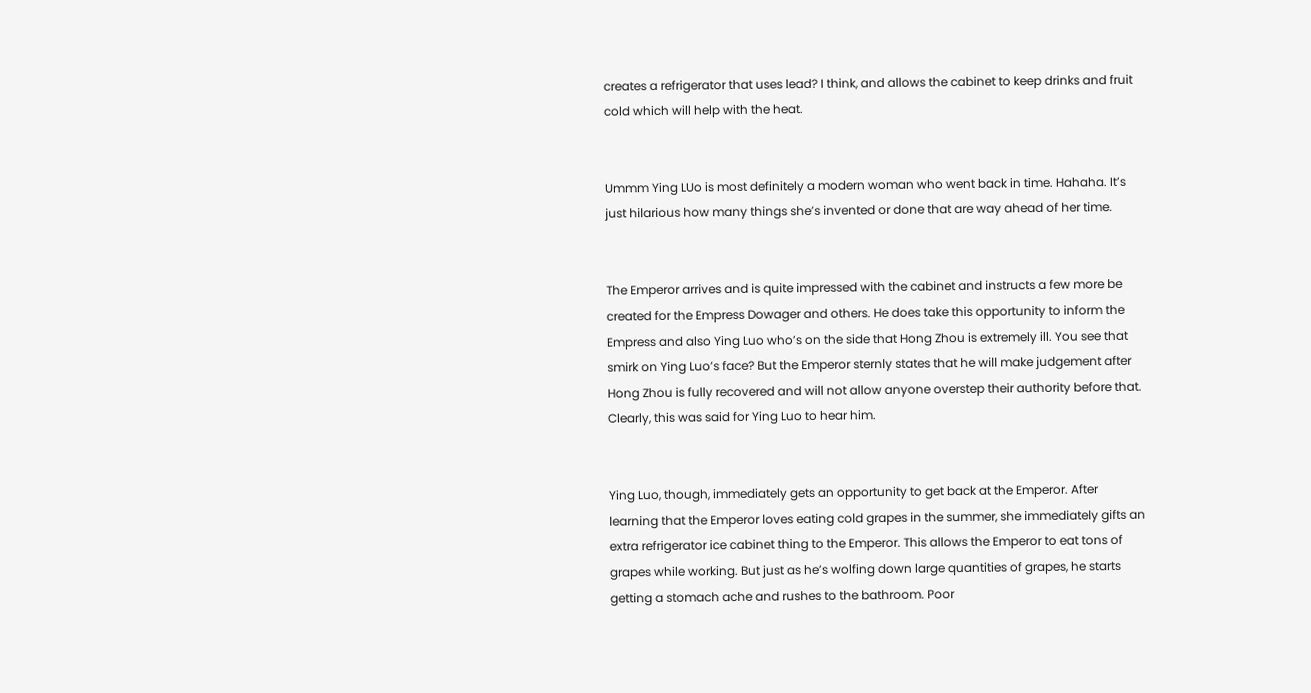creates a refrigerator that uses lead? I think, and allows the cabinet to keep drinks and fruit cold which will help with the heat.


Ummm Ying LUo is most definitely a modern woman who went back in time. Hahaha. It’s just hilarious how many things she’s invented or done that are way ahead of her time.


The Emperor arrives and is quite impressed with the cabinet and instructs a few more be created for the Empress Dowager and others. He does take this opportunity to inform the Empress and also Ying Luo who’s on the side that Hong Zhou is extremely ill. You see that smirk on Ying Luo’s face? But the Emperor sternly states that he will make judgement after Hong Zhou is fully recovered and will not allow anyone overstep their authority before that.  Clearly, this was said for Ying Luo to hear him.


Ying Luo, though, immediately gets an opportunity to get back at the Emperor. After learning that the Emperor loves eating cold grapes in the summer, she immediately gifts an extra refrigerator ice cabinet thing to the Emperor. This allows the Emperor to eat tons of grapes while working. But just as he’s wolfing down large quantities of grapes, he starts getting a stomach ache and rushes to the bathroom. Poor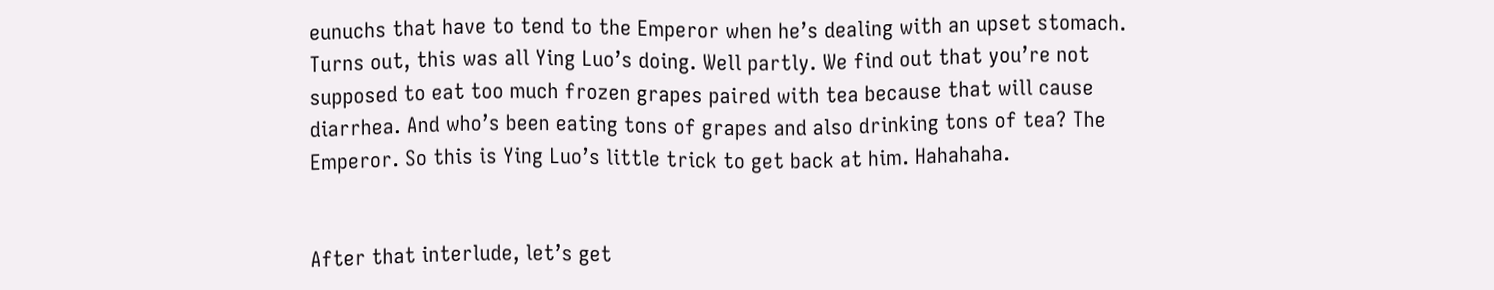eunuchs that have to tend to the Emperor when he’s dealing with an upset stomach. Turns out, this was all Ying Luo’s doing. Well partly. We find out that you’re not supposed to eat too much frozen grapes paired with tea because that will cause diarrhea. And who’s been eating tons of grapes and also drinking tons of tea? The Emperor. So this is Ying Luo’s little trick to get back at him. Hahahaha.


After that interlude, let’s get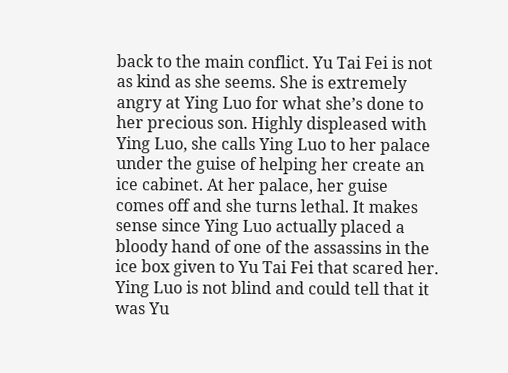back to the main conflict. Yu Tai Fei is not as kind as she seems. She is extremely angry at Ying Luo for what she’s done to her precious son. Highly displeased with Ying Luo, she calls Ying Luo to her palace under the guise of helping her create an ice cabinet. At her palace, her guise comes off and she turns lethal. It makes sense since Ying Luo actually placed a bloody hand of one of the assassins in the ice box given to Yu Tai Fei that scared her. Ying Luo is not blind and could tell that it was Yu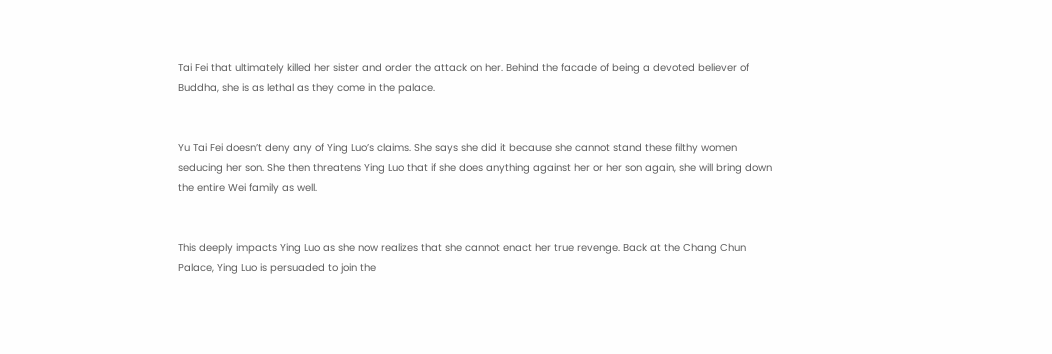Tai Fei that ultimately killed her sister and order the attack on her. Behind the facade of being a devoted believer of Buddha, she is as lethal as they come in the palace.


Yu Tai Fei doesn’t deny any of Ying Luo’s claims. She says she did it because she cannot stand these filthy women seducing her son. She then threatens Ying Luo that if she does anything against her or her son again, she will bring down the entire Wei family as well.


This deeply impacts Ying Luo as she now realizes that she cannot enact her true revenge. Back at the Chang Chun Palace, Ying Luo is persuaded to join the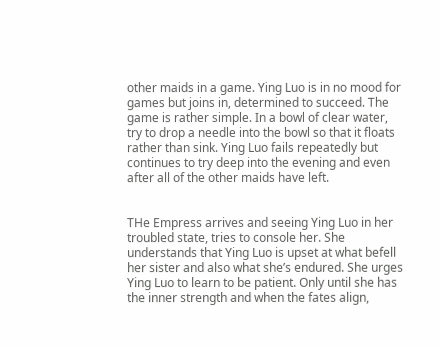other maids in a game. Ying Luo is in no mood for games but joins in, determined to succeed. The game is rather simple. In a bowl of clear water, try to drop a needle into the bowl so that it floats rather than sink. Ying Luo fails repeatedly but continues to try deep into the evening and even after all of the other maids have left.


THe Empress arrives and seeing Ying Luo in her troubled state, tries to console her. She understands that Ying Luo is upset at what befell her sister and also what she’s endured. She urges Ying Luo to learn to be patient. Only until she has the inner strength and when the fates align,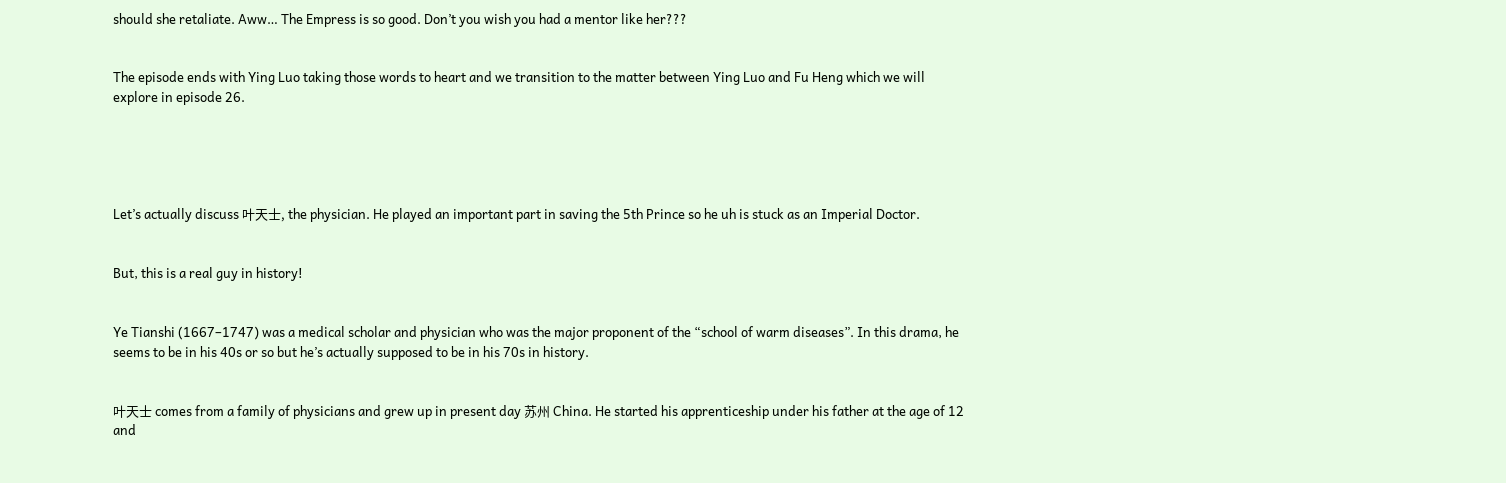should she retaliate. Aww… The Empress is so good. Don’t you wish you had a mentor like her???


The episode ends with Ying Luo taking those words to heart and we transition to the matter between Ying Luo and Fu Heng which we will explore in episode 26.





Let’s actually discuss 叶天士, the physician. He played an important part in saving the 5th Prince so he uh is stuck as an Imperial Doctor.


But, this is a real guy in history!


Ye Tianshi (1667–1747) was a medical scholar and physician who was the major proponent of the “school of warm diseases”. In this drama, he seems to be in his 40s or so but he’s actually supposed to be in his 70s in history.


叶天士 comes from a family of physicians and grew up in present day 苏州 China. He started his apprenticeship under his father at the age of 12 and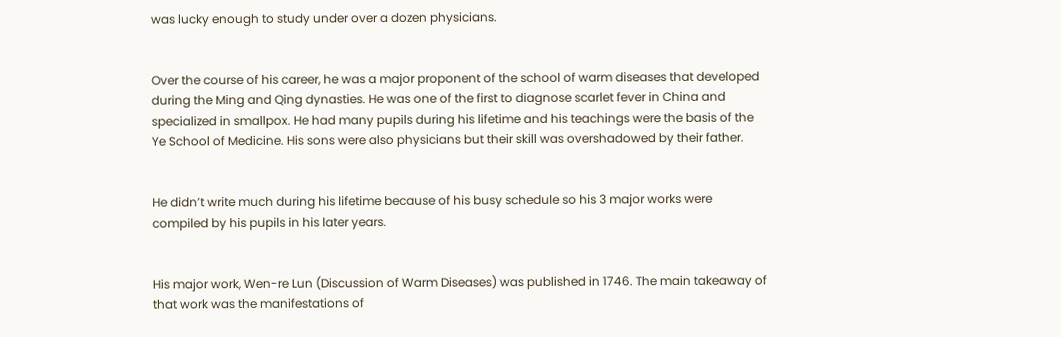was lucky enough to study under over a dozen physicians.


Over the course of his career, he was a major proponent of the school of warm diseases that developed during the Ming and Qing dynasties. He was one of the first to diagnose scarlet fever in China and specialized in smallpox. He had many pupils during his lifetime and his teachings were the basis of the Ye School of Medicine. His sons were also physicians but their skill was overshadowed by their father.


He didn’t write much during his lifetime because of his busy schedule so his 3 major works were compiled by his pupils in his later years.


His major work, Wen-re Lun (Discussion of Warm Diseases) was published in 1746. The main takeaway of that work was the manifestations of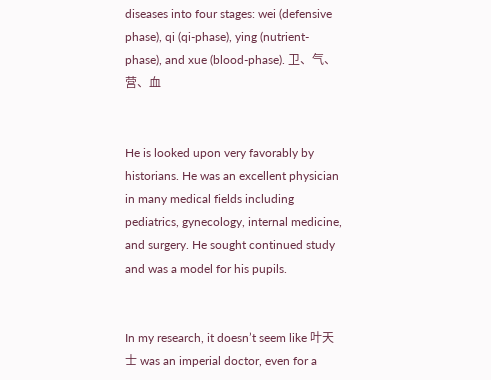diseases into four stages: wei (defensive phase), qi (qi-phase), ying (nutrient-phase), and xue (blood-phase). 卫、气、营、血


He is looked upon very favorably by historians. He was an excellent physician in many medical fields including pediatrics, gynecology, internal medicine, and surgery. He sought continued study and was a model for his pupils.


In my research, it doesn’t seem like 叶天士 was an imperial doctor, even for a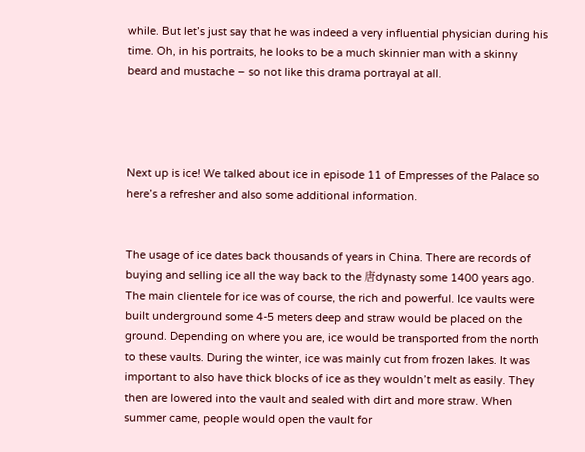while. But let’s just say that he was indeed a very influential physician during his time. Oh, in his portraits, he looks to be a much skinnier man with a skinny beard and mustache – so not like this drama portrayal at all.




Next up is ice! We talked about ice in episode 11 of Empresses of the Palace so here’s a refresher and also some additional information.


The usage of ice dates back thousands of years in China. There are records of buying and selling ice all the way back to the 唐dynasty some 1400 years ago. The main clientele for ice was of course, the rich and powerful. Ice vaults were built underground some 4-5 meters deep and straw would be placed on the ground. Depending on where you are, ice would be transported from the north to these vaults. During the winter, ice was mainly cut from frozen lakes. It was important to also have thick blocks of ice as they wouldn’t melt as easily. They then are lowered into the vault and sealed with dirt and more straw. When summer came, people would open the vault for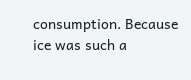consumption. Because ice was such a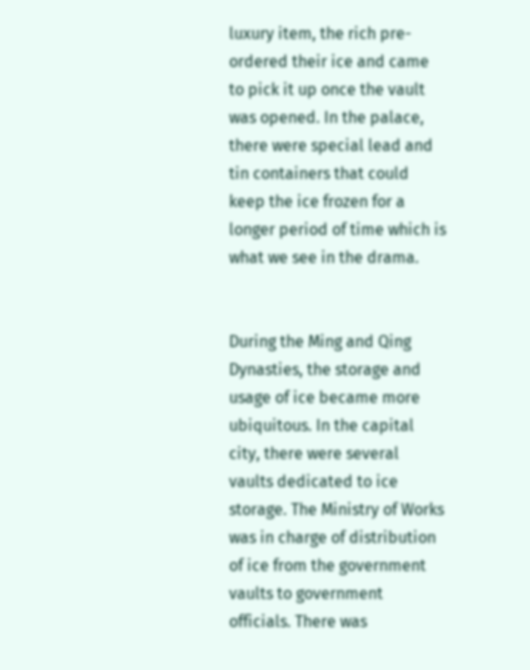luxury item, the rich pre-ordered their ice and came to pick it up once the vault was opened. In the palace, there were special lead and tin containers that could keep the ice frozen for a longer period of time which is what we see in the drama.


During the Ming and Qing Dynasties, the storage and usage of ice became more ubiquitous. In the capital city, there were several vaults dedicated to ice storage. The Ministry of Works was in charge of distribution of ice from the government vaults to government officials. There was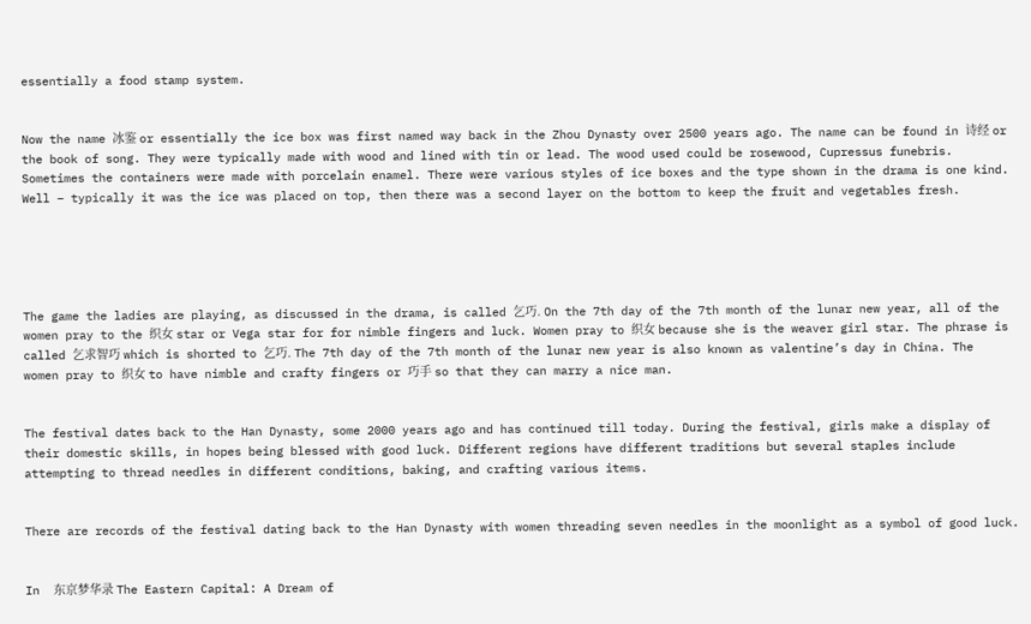essentially a food stamp system.


Now the name 冰鉴 or essentially the ice box was first named way back in the Zhou Dynasty over 2500 years ago. The name can be found in 诗经 or the book of song. They were typically made with wood and lined with tin or lead. The wood used could be rosewood, Cupressus funebris. Sometimes the containers were made with porcelain enamel. There were various styles of ice boxes and the type shown in the drama is one kind. Well – typically it was the ice was placed on top, then there was a second layer on the bottom to keep the fruit and vegetables fresh.





The game the ladies are playing, as discussed in the drama, is called 乞巧. On the 7th day of the 7th month of the lunar new year, all of the women pray to the 织女 star or Vega star for for nimble fingers and luck. Women pray to 织女 because she is the weaver girl star. The phrase is called 乞求智巧 which is shorted to 乞巧. The 7th day of the 7th month of the lunar new year is also known as valentine’s day in China. The women pray to 织女 to have nimble and crafty fingers or 巧手 so that they can marry a nice man.


The festival dates back to the Han Dynasty, some 2000 years ago and has continued till today. During the festival, girls make a display of their domestic skills, in hopes being blessed with good luck. Different regions have different traditions but several staples include attempting to thread needles in different conditions, baking, and crafting various items.


There are records of the festival dating back to the Han Dynasty with women threading seven needles in the moonlight as a symbol of good luck.


In  东京梦华录 The Eastern Capital: A Dream of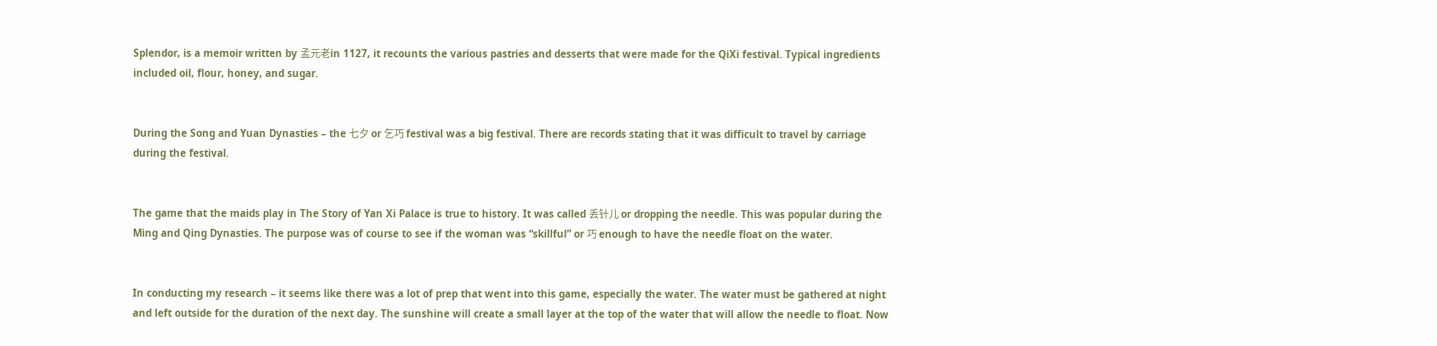Splendor, is a memoir written by 孟元老in 1127, it recounts the various pastries and desserts that were made for the QiXi festival. Typical ingredients included oil, flour, honey, and sugar.


During the Song and Yuan Dynasties – the 七夕 or 乞巧 festival was a big festival. There are records stating that it was difficult to travel by carriage during the festival.


The game that the maids play in The Story of Yan Xi Palace is true to history. It was called 丢针儿 or dropping the needle. This was popular during the Ming and Qing Dynasties. The purpose was of course to see if the woman was “skillful” or 巧 enough to have the needle float on the water.


In conducting my research – it seems like there was a lot of prep that went into this game, especially the water. The water must be gathered at night and left outside for the duration of the next day. The sunshine will create a small layer at the top of the water that will allow the needle to float. Now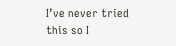I’ve never tried this so I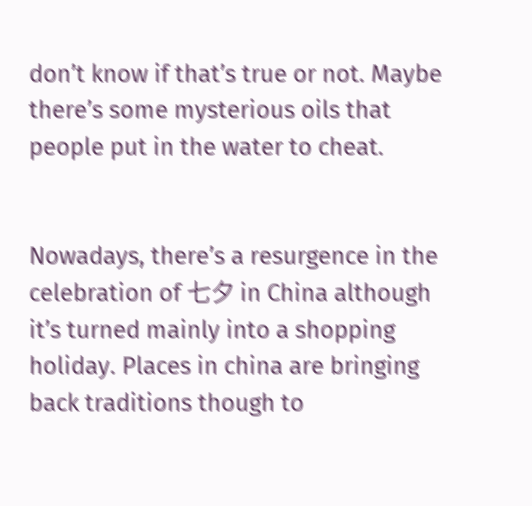don’t know if that’s true or not. Maybe there’s some mysterious oils that people put in the water to cheat.


Nowadays, there’s a resurgence in the celebration of 七夕 in China although it’s turned mainly into a shopping holiday. Places in china are bringing back traditions though to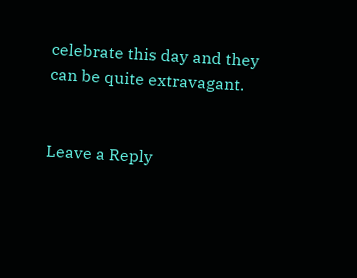celebrate this day and they can be quite extravagant.


Leave a Reply